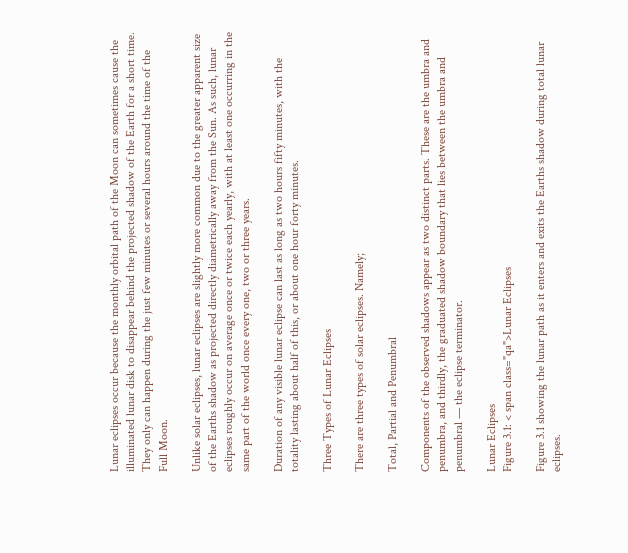Lunar eclipses occur because the monthly orbital path of the Moon can sometimes cause the illuminated lunar disk to disappear behind the projected shadow of the Earth for a short time. They only can happen during the just few minutes or several hours around the time of the Full Moon.

Unlike solar eclipses, lunar eclipses are slightly more common due to the greater apparent size of the Earths shadow as projected directly diametrically away from the Sun. As such, lunar eclipses roughly occur on average once or twice each yearly, with at least one occurring in the same part of the world once every one, two or three years.

Duration of any visible lunar eclipse can last as long as two hours fifty minutes, with the totality lasting about half of this, or about one hour forty minutes.

Three Types of Lunar Eclipses

There are three types of solar eclipses. Namely;

Total, Partial and Penumbral

Components of the observed shadows appear as two distinct parts. These are the umbra and penumbra, and thirdly, the graduated shadow boundary that lies between the umbra and penumbral — the eclipse terminator.

Lunar Eclipses
Figure 3.1: < span class="qa">Lunar Eclipses

Figure 3.1 showing the lunar path as it enters and exits the Earths shadow during total lunar eclipses.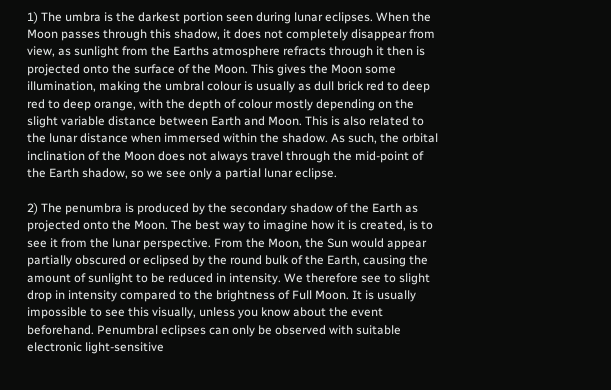1) The umbra is the darkest portion seen during lunar eclipses. When the Moon passes through this shadow, it does not completely disappear from view, as sunlight from the Earths atmosphere refracts through it then is projected onto the surface of the Moon. This gives the Moon some illumination, making the umbral colour is usually as dull brick red to deep red to deep orange, with the depth of colour mostly depending on the slight variable distance between Earth and Moon. This is also related to the lunar distance when immersed within the shadow. As such, the orbital inclination of the Moon does not always travel through the mid-point of the Earth shadow, so we see only a partial lunar eclipse.

2) The penumbra is produced by the secondary shadow of the Earth as projected onto the Moon. The best way to imagine how it is created, is to see it from the lunar perspective. From the Moon, the Sun would appear partially obscured or eclipsed by the round bulk of the Earth, causing the amount of sunlight to be reduced in intensity. We therefore see to slight drop in intensity compared to the brightness of Full Moon. It is usually impossible to see this visually, unless you know about the event beforehand. Penumbral eclipses can only be observed with suitable electronic light-sensitive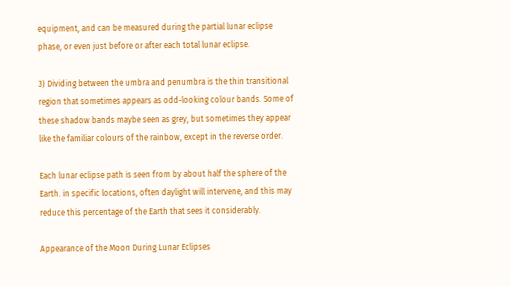equipment, and can be measured during the partial lunar eclipse phase, or even just before or after each total lunar eclipse.

3) Dividing between the umbra and penumbra is the thin transitional region that sometimes appears as odd-looking colour bands. Some of these shadow bands maybe seen as grey, but sometimes they appear like the familiar colours of the rainbow, except in the reverse order.

Each lunar eclipse path is seen from by about half the sphere of the Earth. in specific locations, often daylight will intervene, and this may reduce this percentage of the Earth that sees it considerably.

Appearance of the Moon During Lunar Eclipses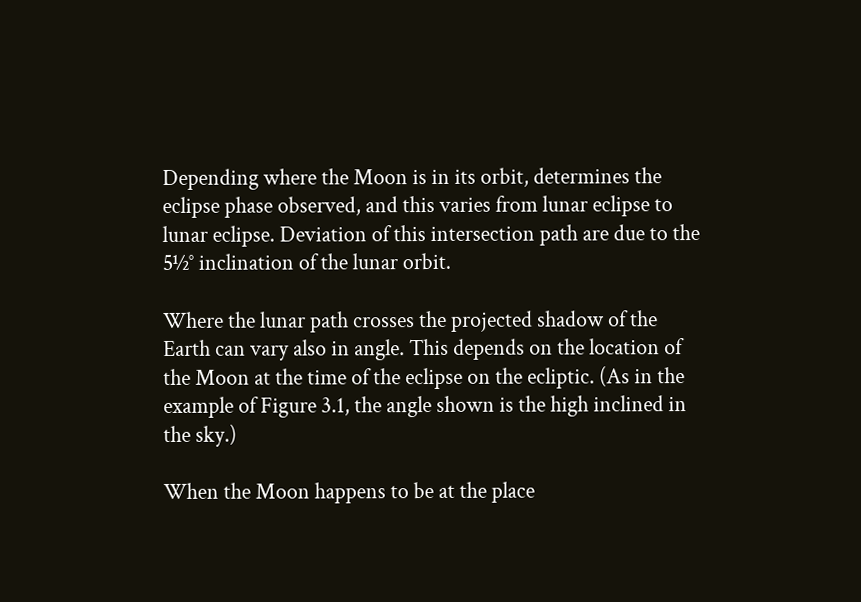Depending where the Moon is in its orbit, determines the eclipse phase observed, and this varies from lunar eclipse to lunar eclipse. Deviation of this intersection path are due to the 5½° inclination of the lunar orbit.

Where the lunar path crosses the projected shadow of the Earth can vary also in angle. This depends on the location of the Moon at the time of the eclipse on the ecliptic. (As in the example of Figure 3.1, the angle shown is the high inclined in the sky.)

When the Moon happens to be at the place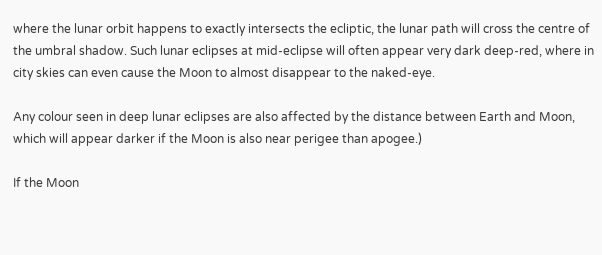where the lunar orbit happens to exactly intersects the ecliptic, the lunar path will cross the centre of the umbral shadow. Such lunar eclipses at mid-eclipse will often appear very dark deep-red, where in city skies can even cause the Moon to almost disappear to the naked-eye.

Any colour seen in deep lunar eclipses are also affected by the distance between Earth and Moon, which will appear darker if the Moon is also near perigee than apogee.)

If the Moon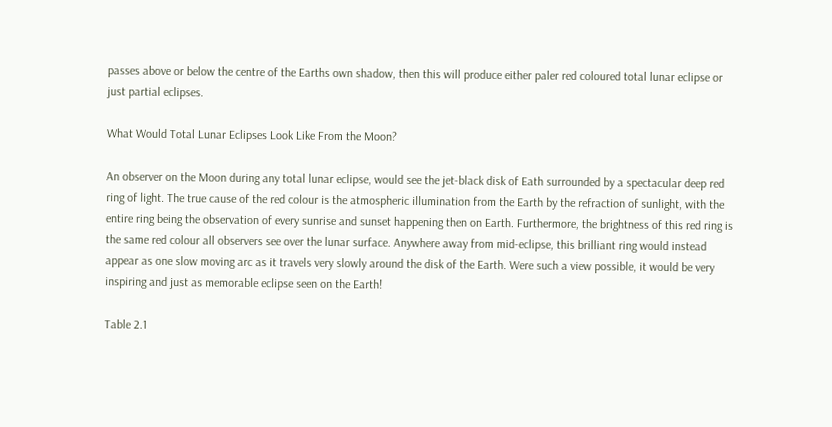passes above or below the centre of the Earths own shadow, then this will produce either paler red coloured total lunar eclipse or just partial eclipses.

What Would Total Lunar Eclipses Look Like From the Moon?

An observer on the Moon during any total lunar eclipse, would see the jet-black disk of Eath surrounded by a spectacular deep red ring of light. The true cause of the red colour is the atmospheric illumination from the Earth by the refraction of sunlight, with the entire ring being the observation of every sunrise and sunset happening then on Earth. Furthermore, the brightness of this red ring is the same red colour all observers see over the lunar surface. Anywhere away from mid-eclipse, this brilliant ring would instead appear as one slow moving arc as it travels very slowly around the disk of the Earth. Were such a view possible, it would be very inspiring and just as memorable eclipse seen on the Earth!

Table 2.1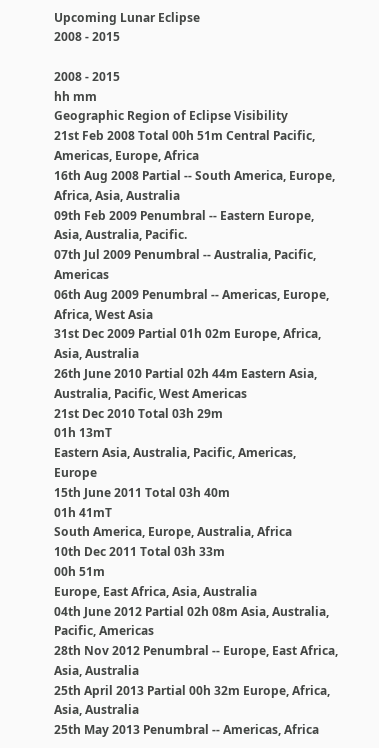Upcoming Lunar Eclipse
2008 - 2015

2008 - 2015
hh mm
Geographic Region of Eclipse Visibility
21st Feb 2008 Total 00h 51m Central Pacific, Americas, Europe, Africa
16th Aug 2008 Partial -- South America, Europe, Africa, Asia, Australia
09th Feb 2009 Penumbral -- Eastern Europe, Asia, Australia, Pacific.
07th Jul 2009 Penumbral -- Australia, Pacific, Americas
06th Aug 2009 Penumbral -- Americas, Europe, Africa, West Asia
31st Dec 2009 Partial 01h 02m Europe, Africa, Asia, Australia
26th June 2010 Partial 02h 44m Eastern Asia, Australia, Pacific, West Americas
21st Dec 2010 Total 03h 29m
01h 13mT
Eastern Asia, Australia, Pacific, Americas, Europe
15th June 2011 Total 03h 40m
01h 41mT
South America, Europe, Australia, Africa
10th Dec 2011 Total 03h 33m
00h 51m
Europe, East Africa, Asia, Australia
04th June 2012 Partial 02h 08m Asia, Australia, Pacific, Americas
28th Nov 2012 Penumbral -- Europe, East Africa, Asia, Australia
25th April 2013 Partial 00h 32m Europe, Africa, Asia, Australia
25th May 2013 Penumbral -- Americas, Africa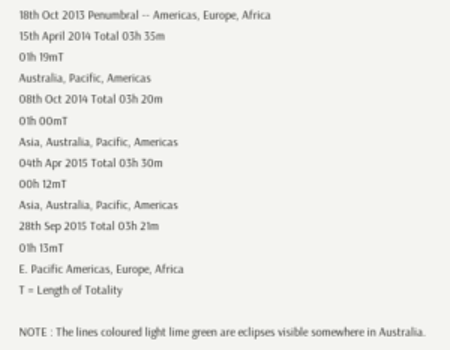18th Oct 2013 Penumbral -- Americas, Europe, Africa
15th April 2014 Total 03h 35m
01h 19mT
Australia, Pacific, Americas
08th Oct 2014 Total 03h 20m
01h 00mT
Asia, Australia, Pacific, Americas
04th Apr 2015 Total 03h 30m
00h 12mT
Asia, Australia, Pacific, Americas
28th Sep 2015 Total 03h 21m
01h 13mT
E. Pacific Americas, Europe, Africa
T = Length of Totality

NOTE : The lines coloured light lime green are eclipses visible somewhere in Australia.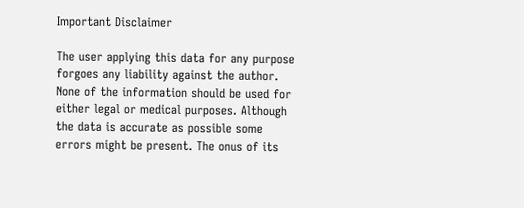Important Disclaimer

The user applying this data for any purpose forgoes any liability against the author. None of the information should be used for either legal or medical purposes. Although the data is accurate as possible some errors might be present. The onus of its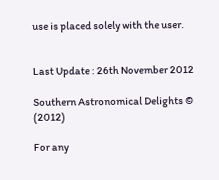use is placed solely with the user.


Last Update : 26th November 2012

Southern Astronomical Delights © (2012)

For any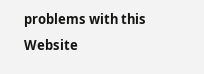problems with this Website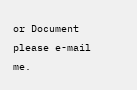or Document please e-mail me.